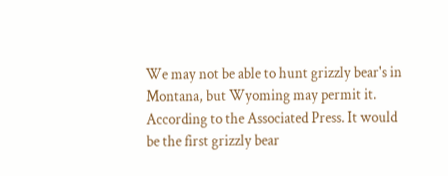We may not be able to hunt grizzly bear's in Montana, but Wyoming may permit it. According to the Associated Press. It would be the first grizzly bear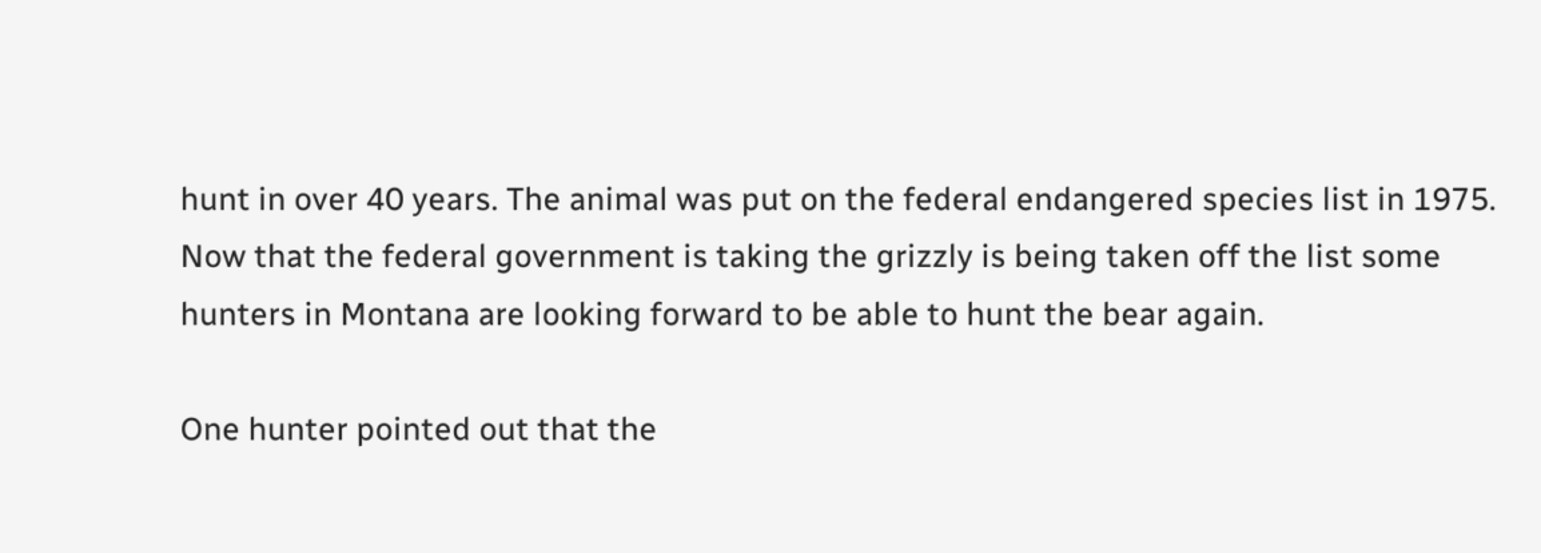hunt in over 40 years. The animal was put on the federal endangered species list in 1975. Now that the federal government is taking the grizzly is being taken off the list some hunters in Montana are looking forward to be able to hunt the bear again.

One hunter pointed out that the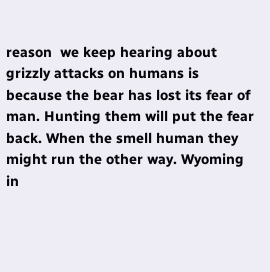reason  we keep hearing about grizzly attacks on humans is because the bear has lost its fear of man. Hunting them will put the fear back. When the smell human they might run the other way. Wyoming in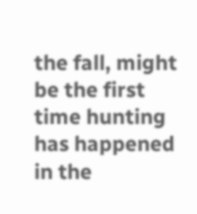the fall, might be the first time hunting has happened in the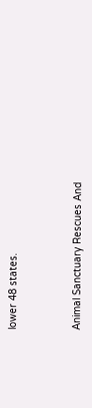lower 48 states.



Animal Sanctuary Rescues And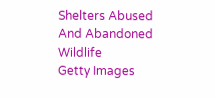Shelters Abused And Abandoned Wildlife
Getty Images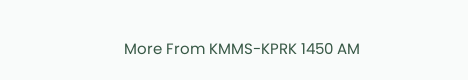More From KMMS-KPRK 1450 AM